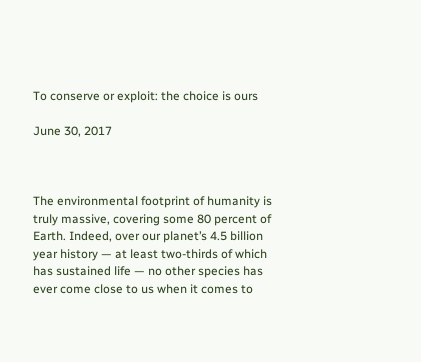To conserve or exploit: the choice is ours

June 30, 2017



The environmental footprint of humanity is truly massive, covering some 80 percent of Earth. Indeed, over our planet’s 4.5 billion year history — at least two-thirds of which has sustained life — no other species has ever come close to us when it comes to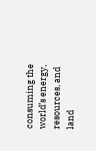consuming the world’s energy, resources, and land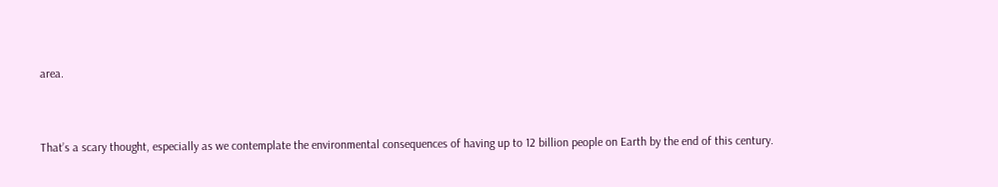area.


That’s a scary thought, especially as we contemplate the environmental consequences of having up to 12 billion people on Earth by the end of this century.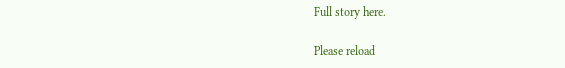Full story here.

Please reload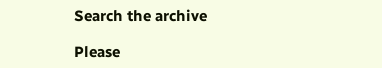Search the archive

Please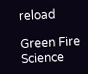reload

Green Fire Science